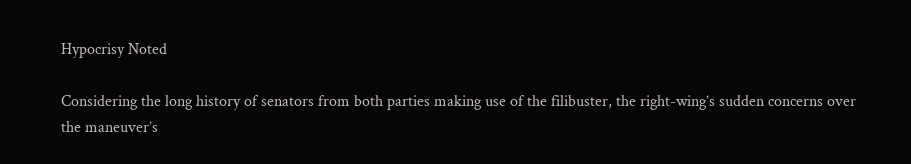Hypocrisy Noted

Considering the long history of senators from both parties making use of the filibuster, the right-wing’s sudden concerns over the maneuver’s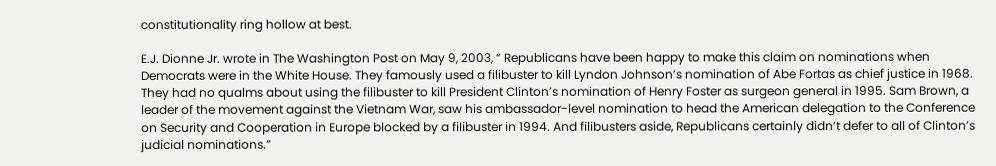constitutionality ring hollow at best.

E.J. Dionne Jr. wrote in The Washington Post on May 9, 2003, “ Republicans have been happy to make this claim on nominations when Democrats were in the White House. They famously used a filibuster to kill Lyndon Johnson’s nomination of Abe Fortas as chief justice in 1968. They had no qualms about using the filibuster to kill President Clinton’s nomination of Henry Foster as surgeon general in 1995. Sam Brown, a leader of the movement against the Vietnam War, saw his ambassador-level nomination to head the American delegation to the Conference on Security and Cooperation in Europe blocked by a filibuster in 1994. And filibusters aside, Republicans certainly didn’t defer to all of Clinton’s judicial nominations.”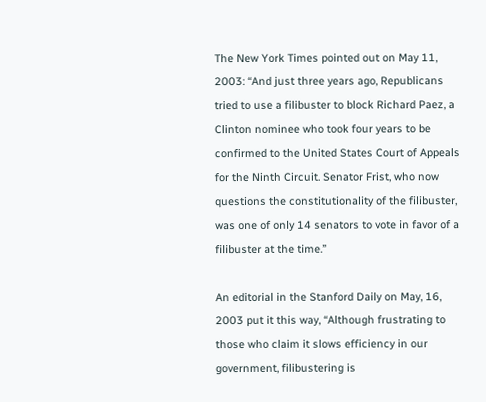The New York Times pointed out on May 11, 2003: “And just three years ago, Republicans tried to use a filibuster to block Richard Paez, a Clinton nominee who took four years to be confirmed to the United States Court of Appeals for the Ninth Circuit. Senator Frist, who now questions the constitutionality of the filibuster, was one of only 14 senators to vote in favor of a filibuster at the time.”

An editorial in the Stanford Daily on May, 16, 2003 put it this way, “Although frustrating to those who claim it slows efficiency in our government, filibustering is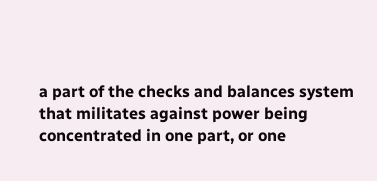a part of the checks and balances system that militates against power being concentrated in one part, or one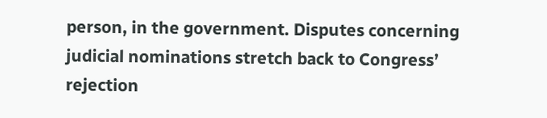person, in the government. Disputes concerning judicial nominations stretch back to Congress’ rejection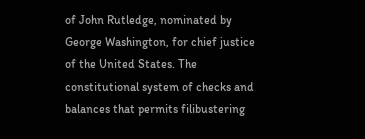of John Rutledge, nominated by George Washington, for chief justice of the United States. The constitutional system of checks and balances that permits filibustering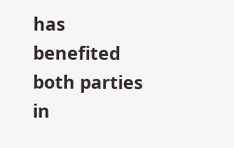has benefited both parties in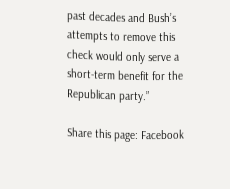past decades and Bush’s attempts to remove this check would only serve a short-term benefit for the Republican party.”

Share this page: Facebook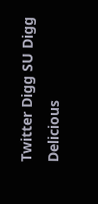Twitter Digg SU Digg Delicious